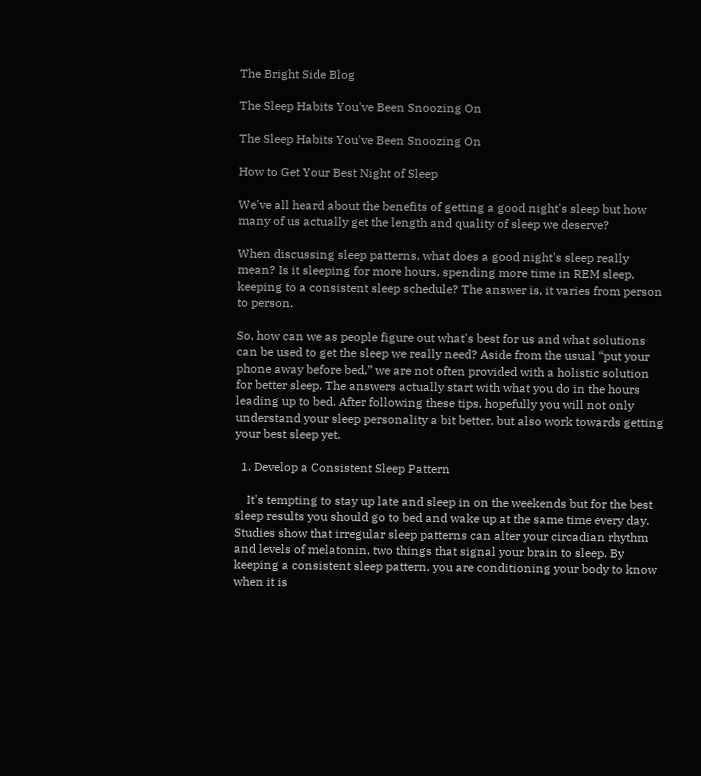The Bright Side Blog

The Sleep Habits You've Been Snoozing On

The Sleep Habits You've Been Snoozing On

How to Get Your Best Night of Sleep

We've all heard about the benefits of getting a good night's sleep but how many of us actually get the length and quality of sleep we deserve?

When discussing sleep patterns, what does a good night's sleep really mean? Is it sleeping for more hours, spending more time in REM sleep, keeping to a consistent sleep schedule? The answer is, it varies from person to person.

So, how can we as people figure out what's best for us and what solutions can be used to get the sleep we really need? Aside from the usual “put your phone away before bed,” we are not often provided with a holistic solution for better sleep. The answers actually start with what you do in the hours leading up to bed. After following these tips, hopefully you will not only understand your sleep personality a bit better, but also work towards getting your best sleep yet.

  1. Develop a Consistent Sleep Pattern

    It's tempting to stay up late and sleep in on the weekends but for the best sleep results you should go to bed and wake up at the same time every day. Studies show that irregular sleep patterns can alter your circadian rhythm and levels of melatonin, two things that signal your brain to sleep. By keeping a consistent sleep pattern, you are conditioning your body to know when it is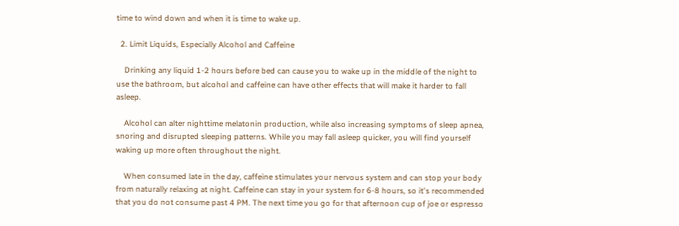time to wind down and when it is time to wake up.

  2. Limit Liquids, Especially Alcohol and Caffeine

    Drinking any liquid 1-2 hours before bed can cause you to wake up in the middle of the night to use the bathroom, but alcohol and caffeine can have other effects that will make it harder to fall asleep.

    Alcohol can alter nighttime melatonin production, while also increasing symptoms of sleep apnea, snoring and disrupted sleeping patterns. While you may fall asleep quicker, you will find yourself waking up more often throughout the night.

    When consumed late in the day, caffeine stimulates your nervous system and can stop your body from naturally relaxing at night. Caffeine can stay in your system for 6-8 hours, so it's recommended that you do not consume past 4 PM. The next time you go for that afternoon cup of joe or espresso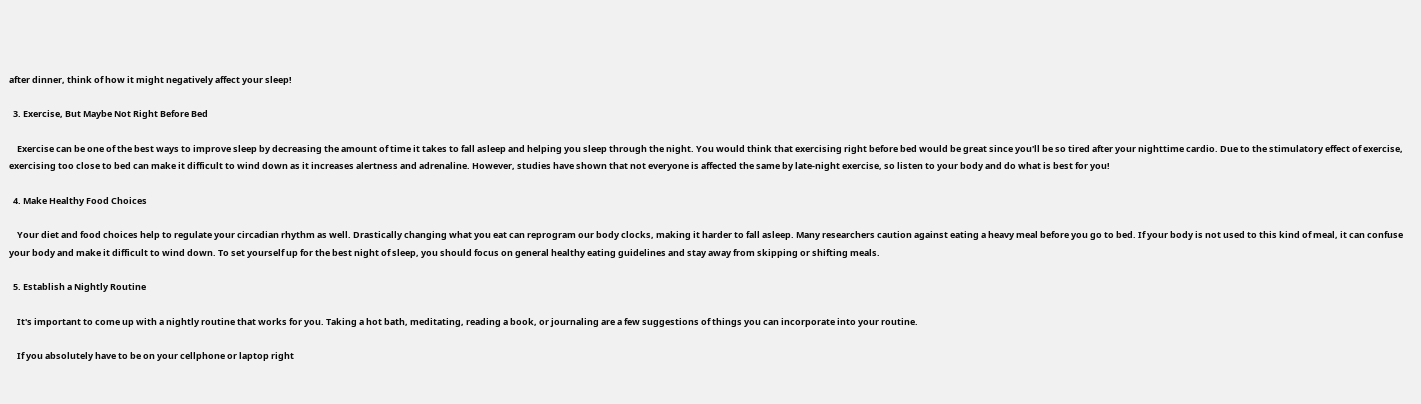after dinner, think of how it might negatively affect your sleep!

  3. Exercise, But Maybe Not Right Before Bed

    Exercise can be one of the best ways to improve sleep by decreasing the amount of time it takes to fall asleep and helping you sleep through the night. You would think that exercising right before bed would be great since you'll be so tired after your nighttime cardio. Due to the stimulatory effect of exercise, exercising too close to bed can make it difficult to wind down as it increases alertness and adrenaline. However, studies have shown that not everyone is affected the same by late-night exercise, so listen to your body and do what is best for you!

  4. Make Healthy Food Choices

    Your diet and food choices help to regulate your circadian rhythm as well. Drastically changing what you eat can reprogram our body clocks, making it harder to fall asleep. Many researchers caution against eating a heavy meal before you go to bed. If your body is not used to this kind of meal, it can confuse your body and make it difficult to wind down. To set yourself up for the best night of sleep, you should focus on general healthy eating guidelines and stay away from skipping or shifting meals.

  5. Establish a Nightly Routine

    It's important to come up with a nightly routine that works for you. Taking a hot bath, meditating, reading a book, or journaling are a few suggestions of things you can incorporate into your routine.

    If you absolutely have to be on your cellphone or laptop right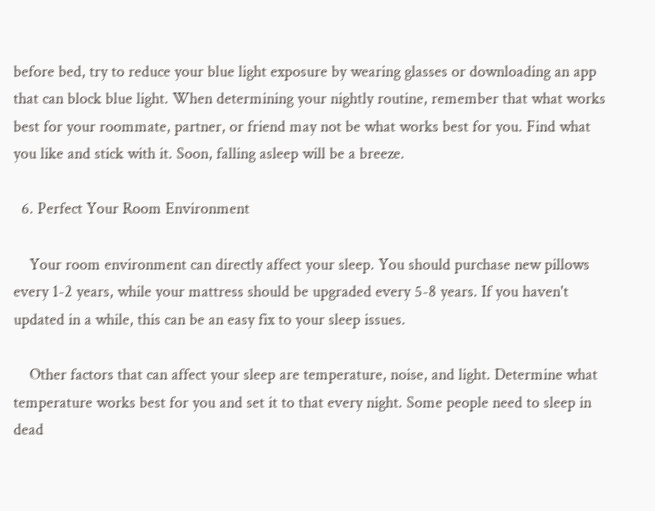before bed, try to reduce your blue light exposure by wearing glasses or downloading an app that can block blue light. When determining your nightly routine, remember that what works best for your roommate, partner, or friend may not be what works best for you. Find what you like and stick with it. Soon, falling asleep will be a breeze.

  6. Perfect Your Room Environment

    Your room environment can directly affect your sleep. You should purchase new pillows every 1-2 years, while your mattress should be upgraded every 5-8 years. If you haven't updated in a while, this can be an easy fix to your sleep issues.

    Other factors that can affect your sleep are temperature, noise, and light. Determine what temperature works best for you and set it to that every night. Some people need to sleep in dead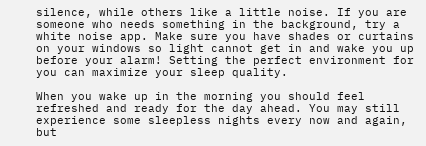silence, while others like a little noise. If you are someone who needs something in the background, try a white noise app. Make sure you have shades or curtains on your windows so light cannot get in and wake you up before your alarm! Setting the perfect environment for you can maximize your sleep quality.

When you wake up in the morning you should feel refreshed and ready for the day ahead. You may still experience some sleepless nights every now and again, but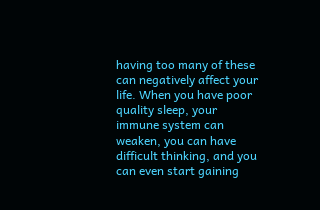having too many of these can negatively affect your life. When you have poor quality sleep, your immune system can weaken, you can have difficult thinking, and you can even start gaining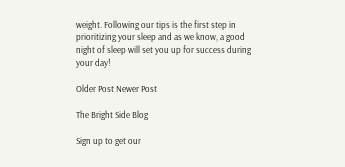weight. Following our tips is the first step in prioritizing your sleep and as we know, a good night of sleep will set you up for success during your day!

Older Post Newer Post

The Bright Side Blog

Sign up to get our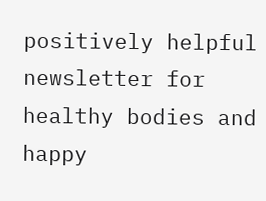positively helpful newsletter for healthy bodies and happy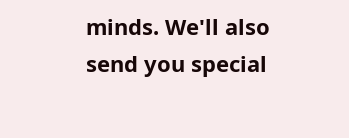minds. We'll also send you special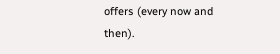offers (every now and then).